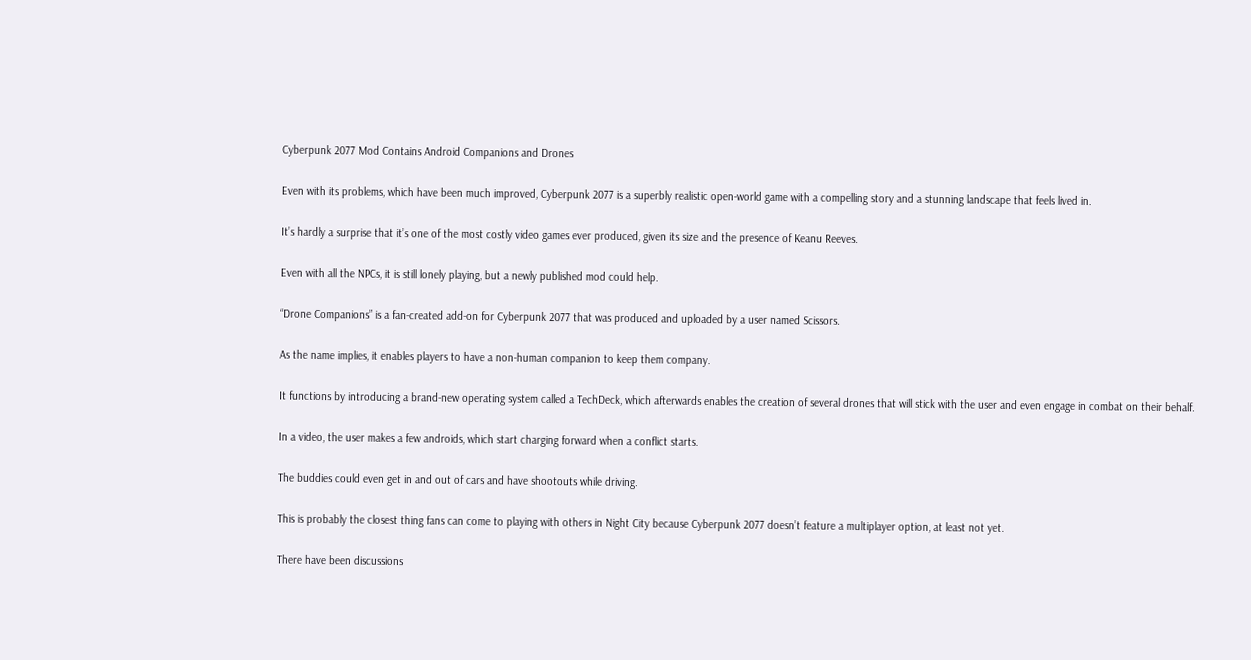Cyberpunk 2077 Mod Contains Android Companions and Drones

Even with its problems, which have been much improved, Cyberpunk 2077 is a superbly realistic open-world game with a compelling story and a stunning landscape that feels lived in.

It’s hardly a surprise that it’s one of the most costly video games ever produced, given its size and the presence of Keanu Reeves.

Even with all the NPCs, it is still lonely playing, but a newly published mod could help.

“Drone Companions” is a fan-created add-on for Cyberpunk 2077 that was produced and uploaded by a user named Scissors.

As the name implies, it enables players to have a non-human companion to keep them company.

It functions by introducing a brand-new operating system called a TechDeck, which afterwards enables the creation of several drones that will stick with the user and even engage in combat on their behalf.

In a video, the user makes a few androids, which start charging forward when a conflict starts.

The buddies could even get in and out of cars and have shootouts while driving.

This is probably the closest thing fans can come to playing with others in Night City because Cyberpunk 2077 doesn’t feature a multiplayer option, at least not yet.

There have been discussions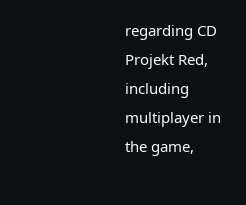regarding CD Projekt Red, including multiplayer in the game,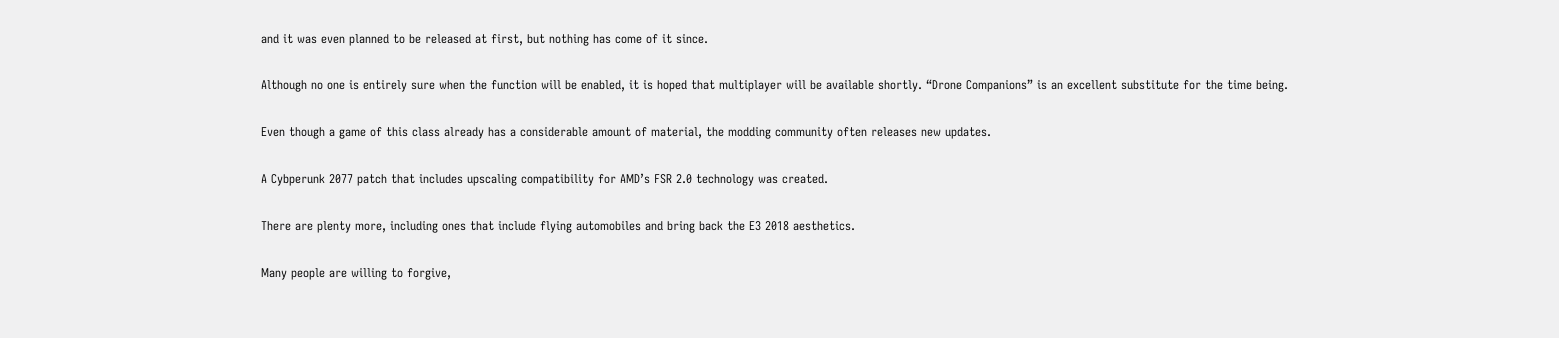and it was even planned to be released at first, but nothing has come of it since.

Although no one is entirely sure when the function will be enabled, it is hoped that multiplayer will be available shortly. “Drone Companions” is an excellent substitute for the time being.

Even though a game of this class already has a considerable amount of material, the modding community often releases new updates.

A Cybperunk 2077 patch that includes upscaling compatibility for AMD’s FSR 2.0 technology was created.

There are plenty more, including ones that include flying automobiles and bring back the E3 2018 aesthetics.

Many people are willing to forgive,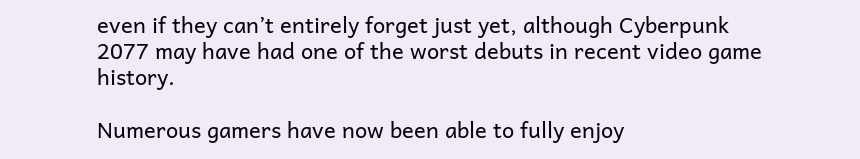even if they can’t entirely forget just yet, although Cyberpunk 2077 may have had one of the worst debuts in recent video game history.

Numerous gamers have now been able to fully enjoy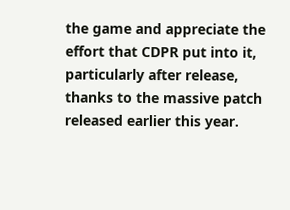the game and appreciate the effort that CDPR put into it, particularly after release, thanks to the massive patch released earlier this year.